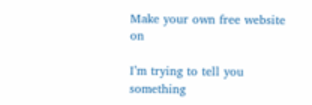Make your own free website on

I’m trying to tell you something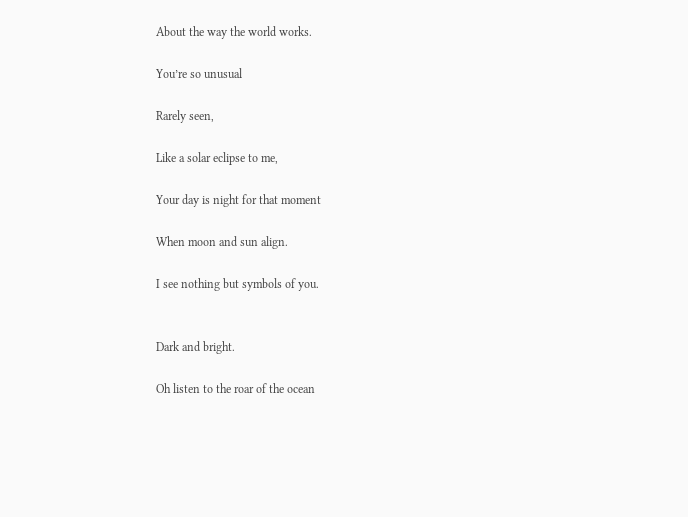About the way the world works.

You’re so unusual

Rarely seen,

Like a solar eclipse to me,

Your day is night for that moment

When moon and sun align.

I see nothing but symbols of you.


Dark and bright.

Oh listen to the roar of the ocean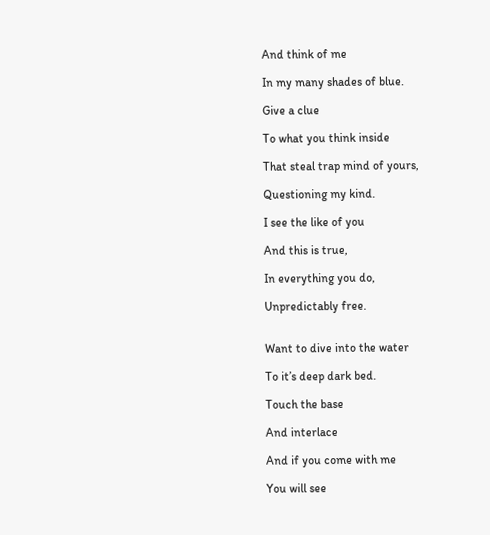And think of me

In my many shades of blue.

Give a clue

To what you think inside

That steal trap mind of yours,

Questioning my kind.

I see the like of you

And this is true,

In everything you do,

Unpredictably free.


Want to dive into the water

To it’s deep dark bed.

Touch the base

And interlace

And if you come with me

You will see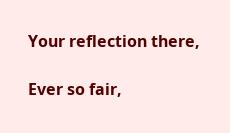Your reflection there,

Ever so fair,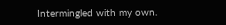Intermingled with my own.